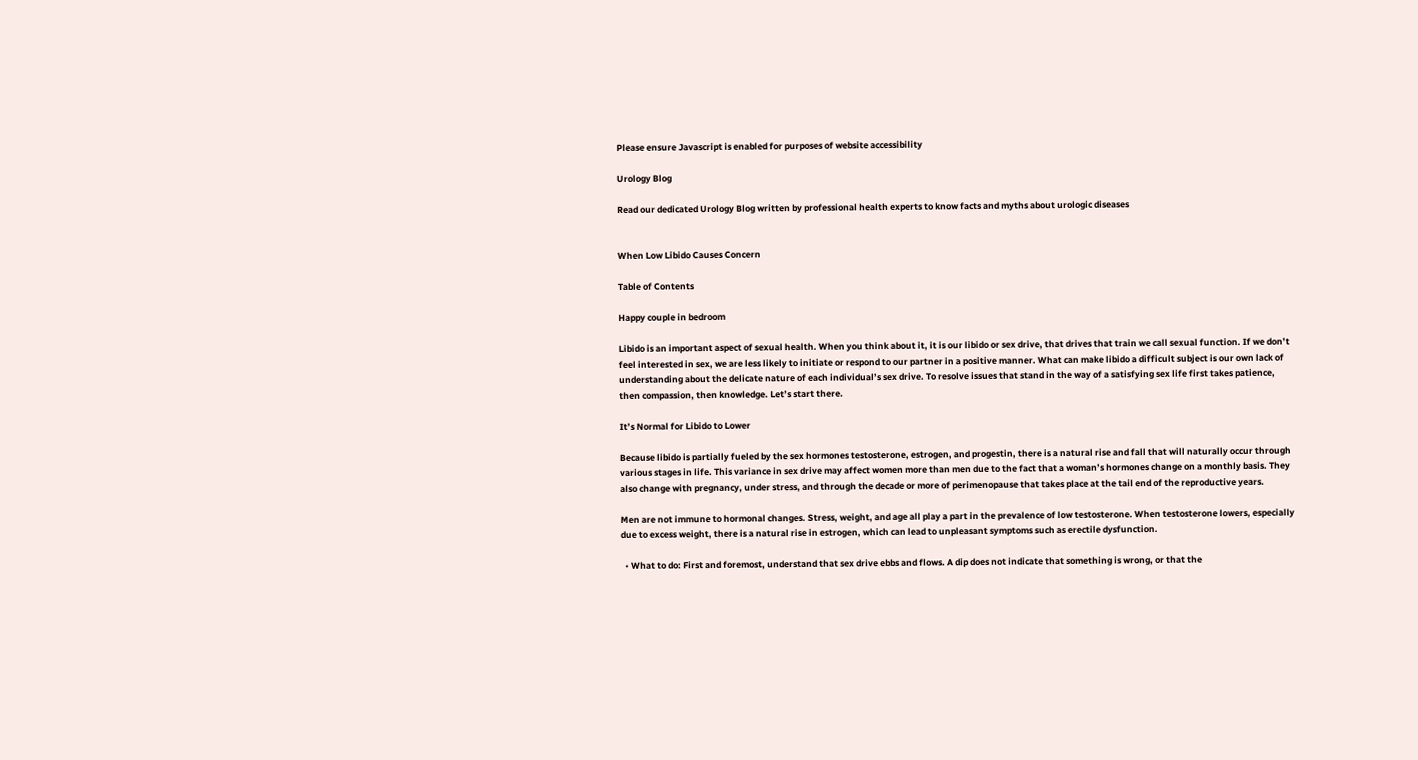Please ensure Javascript is enabled for purposes of website accessibility

Urology Blog

Read our dedicated Urology Blog written by professional health experts to know facts and myths about urologic diseases


When Low Libido Causes Concern

Table of Contents

Happy couple in bedroom

Libido is an important aspect of sexual health. When you think about it, it is our libido or sex drive, that drives that train we call sexual function. If we don’t feel interested in sex, we are less likely to initiate or respond to our partner in a positive manner. What can make libido a difficult subject is our own lack of understanding about the delicate nature of each individual’s sex drive. To resolve issues that stand in the way of a satisfying sex life first takes patience, then compassion, then knowledge. Let’s start there.

It’s Normal for Libido to Lower

Because libido is partially fueled by the sex hormones testosterone, estrogen, and progestin, there is a natural rise and fall that will naturally occur through various stages in life. This variance in sex drive may affect women more than men due to the fact that a woman’s hormones change on a monthly basis. They also change with pregnancy, under stress, and through the decade or more of perimenopause that takes place at the tail end of the reproductive years.

Men are not immune to hormonal changes. Stress, weight, and age all play a part in the prevalence of low testosterone. When testosterone lowers, especially due to excess weight, there is a natural rise in estrogen, which can lead to unpleasant symptoms such as erectile dysfunction.

  • What to do: First and foremost, understand that sex drive ebbs and flows. A dip does not indicate that something is wrong, or that the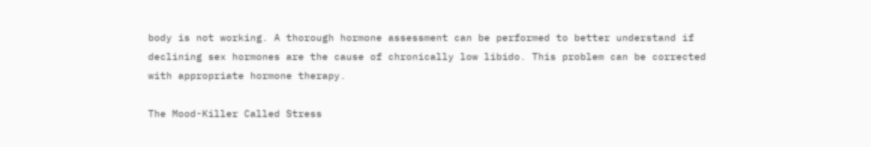body is not working. A thorough hormone assessment can be performed to better understand if declining sex hormones are the cause of chronically low libido. This problem can be corrected with appropriate hormone therapy.

The Mood-Killer Called Stress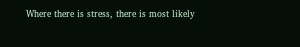Where there is stress, there is most likely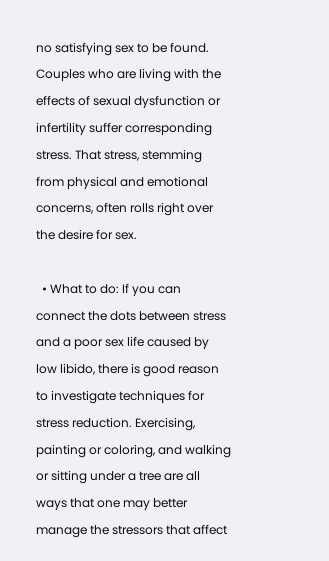no satisfying sex to be found. Couples who are living with the effects of sexual dysfunction or infertility suffer corresponding stress. That stress, stemming from physical and emotional concerns, often rolls right over the desire for sex.

  • What to do: If you can connect the dots between stress and a poor sex life caused by low libido, there is good reason to investigate techniques for stress reduction. Exercising, painting or coloring, and walking or sitting under a tree are all ways that one may better manage the stressors that affect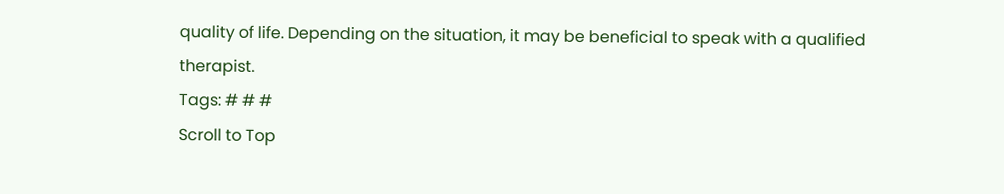quality of life. Depending on the situation, it may be beneficial to speak with a qualified therapist.
Tags: # # #
Scroll to Top